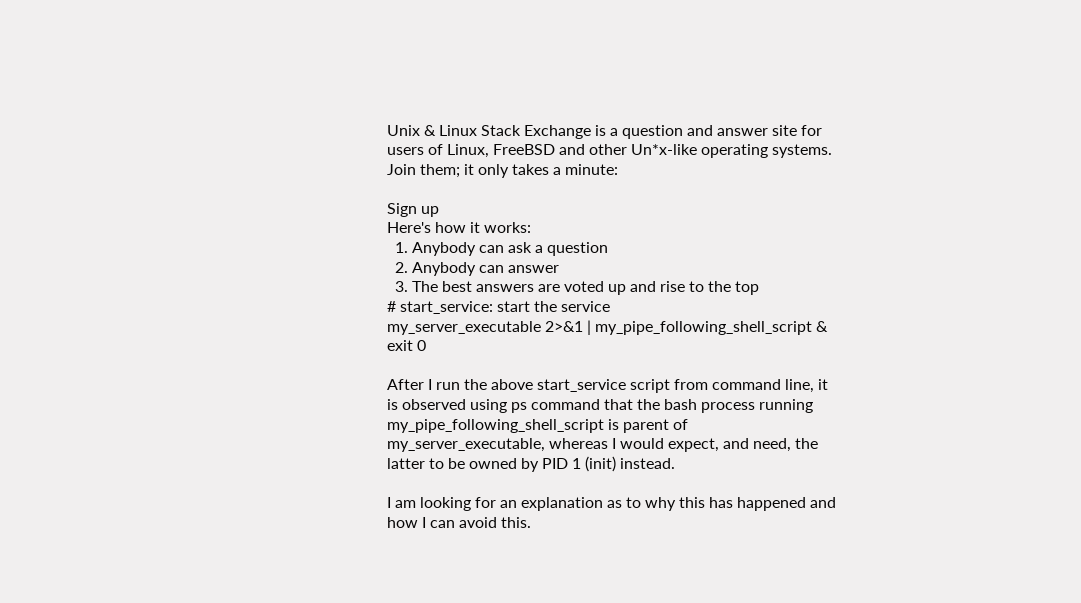Unix & Linux Stack Exchange is a question and answer site for users of Linux, FreeBSD and other Un*x-like operating systems. Join them; it only takes a minute:

Sign up
Here's how it works:
  1. Anybody can ask a question
  2. Anybody can answer
  3. The best answers are voted up and rise to the top
# start_service: start the service
my_server_executable 2>&1 | my_pipe_following_shell_script &
exit 0

After I run the above start_service script from command line, it is observed using ps command that the bash process running my_pipe_following_shell_script is parent of my_server_executable, whereas I would expect, and need, the latter to be owned by PID 1 (init) instead.

I am looking for an explanation as to why this has happened and how I can avoid this.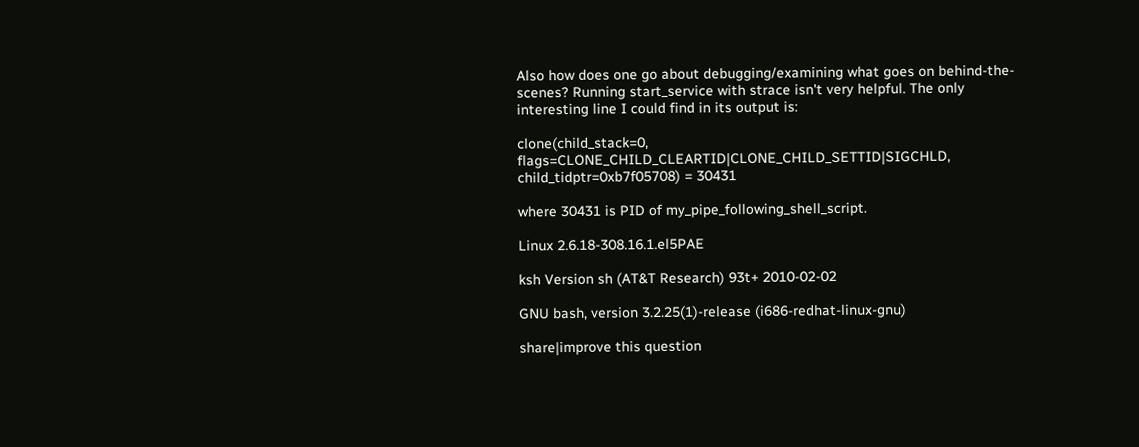Also how does one go about debugging/examining what goes on behind-the-scenes? Running start_service with strace isn't very helpful. The only interesting line I could find in its output is:

clone(child_stack=0, flags=CLONE_CHILD_CLEARTID|CLONE_CHILD_SETTID|SIGCHLD, child_tidptr=0xb7f05708) = 30431

where 30431 is PID of my_pipe_following_shell_script.

Linux 2.6.18-308.16.1.el5PAE

ksh Version sh (AT&T Research) 93t+ 2010-02-02

GNU bash, version 3.2.25(1)-release (i686-redhat-linux-gnu)

share|improve this question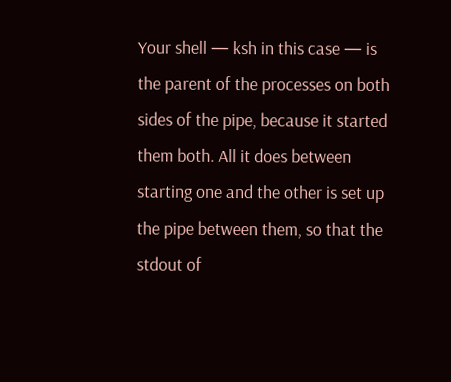Your shell — ksh in this case — is the parent of the processes on both sides of the pipe, because it started them both. All it does between starting one and the other is set up the pipe between them, so that the stdout of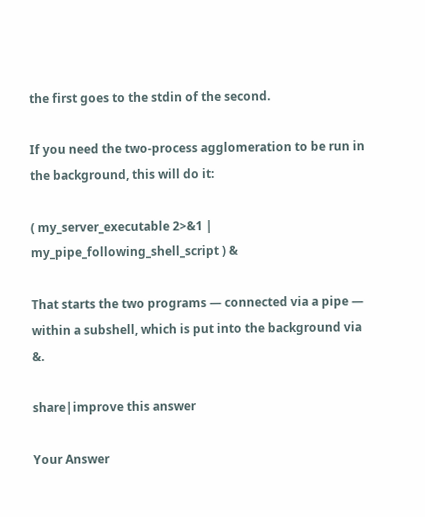the first goes to the stdin of the second.

If you need the two-process agglomeration to be run in the background, this will do it:

( my_server_executable 2>&1 | my_pipe_following_shell_script ) &

That starts the two programs — connected via a pipe — within a subshell, which is put into the background via &.

share|improve this answer

Your Answer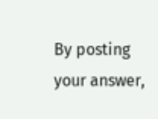By posting your answer,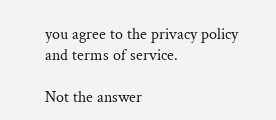you agree to the privacy policy and terms of service.

Not the answer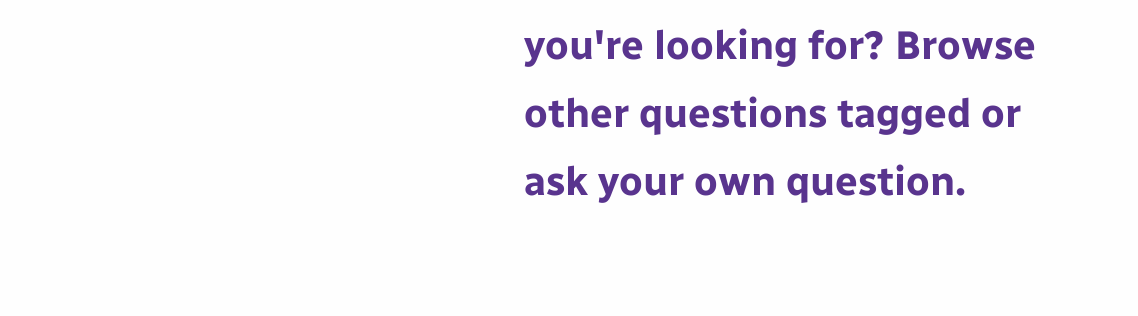you're looking for? Browse other questions tagged or ask your own question.